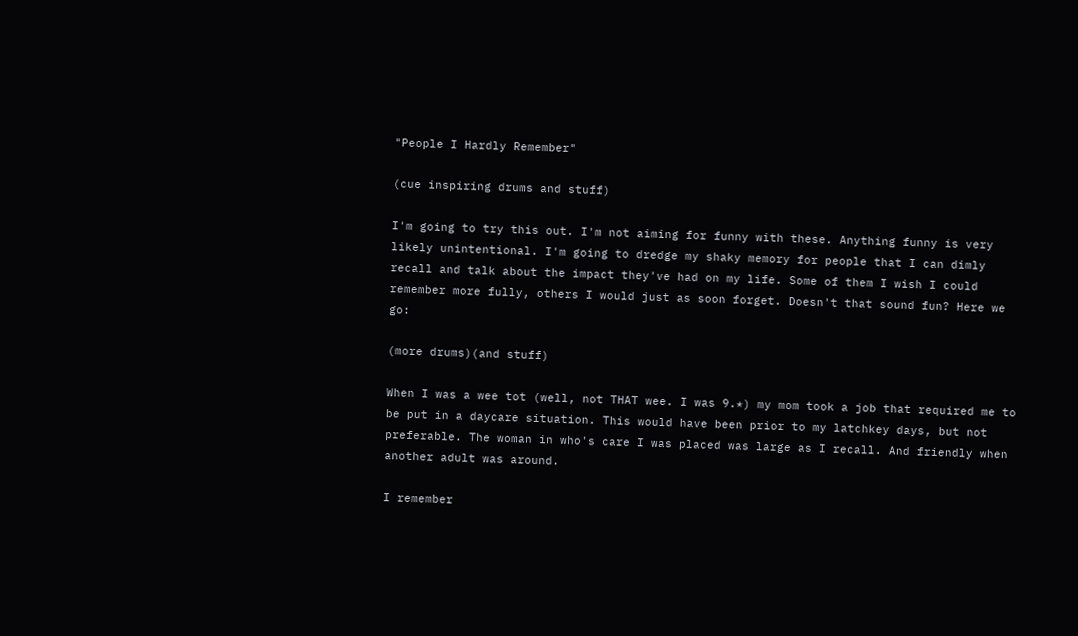"People I Hardly Remember"

(cue inspiring drums and stuff)

I'm going to try this out. I'm not aiming for funny with these. Anything funny is very likely unintentional. I'm going to dredge my shaky memory for people that I can dimly recall and talk about the impact they've had on my life. Some of them I wish I could remember more fully, others I would just as soon forget. Doesn't that sound fun? Here we go:

(more drums)(and stuff)

When I was a wee tot (well, not THAT wee. I was 9.*) my mom took a job that required me to be put in a daycare situation. This would have been prior to my latchkey days, but not preferable. The woman in who's care I was placed was large as I recall. And friendly when another adult was around.

I remember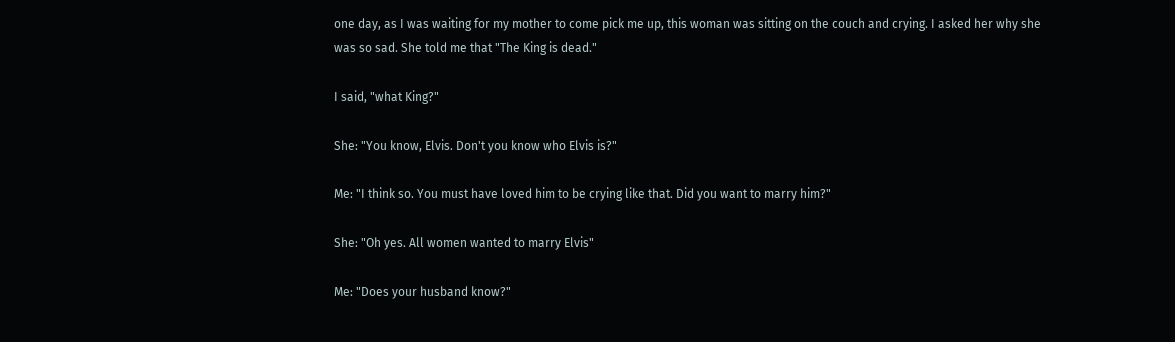one day, as I was waiting for my mother to come pick me up, this woman was sitting on the couch and crying. I asked her why she was so sad. She told me that "The King is dead."

I said, "what King?"

She: "You know, Elvis. Don't you know who Elvis is?"

Me: "I think so. You must have loved him to be crying like that. Did you want to marry him?"

She: "Oh yes. All women wanted to marry Elvis"

Me: "Does your husband know?"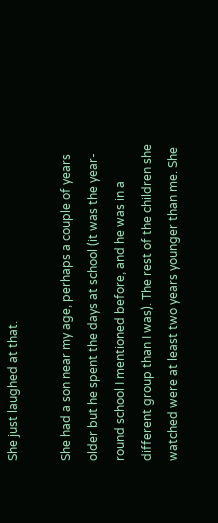She just laughed at that.

She had a son near my age, perhaps a couple of years older but he spent the days at school (it was the year-round school I mentioned before, and he was in a different group than I was). The rest of the children she watched were at least two years younger than me. She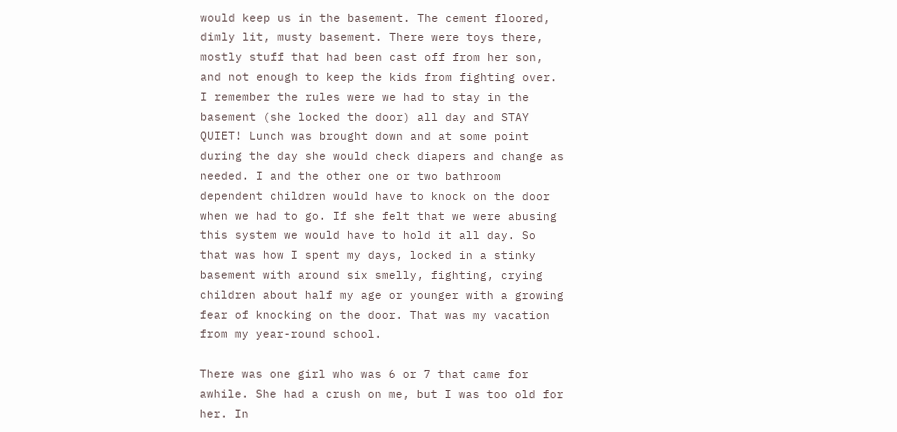would keep us in the basement. The cement floored, dimly lit, musty basement. There were toys there, mostly stuff that had been cast off from her son, and not enough to keep the kids from fighting over. I remember the rules were we had to stay in the basement (she locked the door) all day and STAY QUIET! Lunch was brought down and at some point during the day she would check diapers and change as needed. I and the other one or two bathroom dependent children would have to knock on the door when we had to go. If she felt that we were abusing this system we would have to hold it all day. So that was how I spent my days, locked in a stinky basement with around six smelly, fighting, crying children about half my age or younger with a growing fear of knocking on the door. That was my vacation from my year-round school.

There was one girl who was 6 or 7 that came for awhile. She had a crush on me, but I was too old for her. In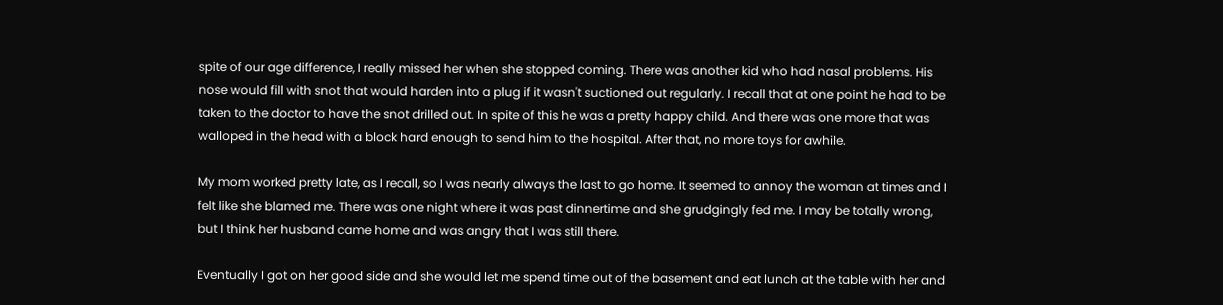spite of our age difference, I really missed her when she stopped coming. There was another kid who had nasal problems. His nose would fill with snot that would harden into a plug if it wasn't suctioned out regularly. I recall that at one point he had to be taken to the doctor to have the snot drilled out. In spite of this he was a pretty happy child. And there was one more that was walloped in the head with a block hard enough to send him to the hospital. After that, no more toys for awhile.

My mom worked pretty late, as I recall, so I was nearly always the last to go home. It seemed to annoy the woman at times and I felt like she blamed me. There was one night where it was past dinnertime and she grudgingly fed me. I may be totally wrong, but I think her husband came home and was angry that I was still there.

Eventually I got on her good side and she would let me spend time out of the basement and eat lunch at the table with her and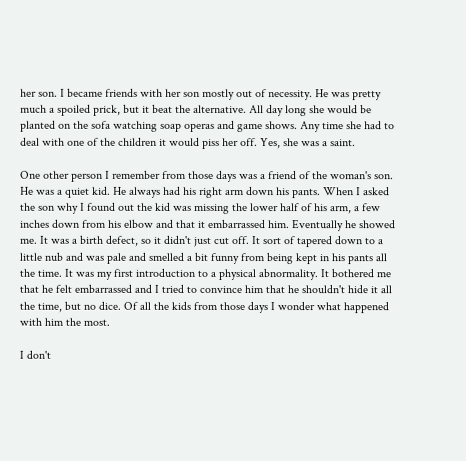her son. I became friends with her son mostly out of necessity. He was pretty much a spoiled prick, but it beat the alternative. All day long she would be planted on the sofa watching soap operas and game shows. Any time she had to deal with one of the children it would piss her off. Yes, she was a saint.

One other person I remember from those days was a friend of the woman's son. He was a quiet kid. He always had his right arm down his pants. When I asked the son why I found out the kid was missing the lower half of his arm, a few inches down from his elbow and that it embarrassed him. Eventually he showed me. It was a birth defect, so it didn't just cut off. It sort of tapered down to a little nub and was pale and smelled a bit funny from being kept in his pants all the time. It was my first introduction to a physical abnormality. It bothered me that he felt embarrassed and I tried to convince him that he shouldn't hide it all the time, but no dice. Of all the kids from those days I wonder what happened with him the most.

I don't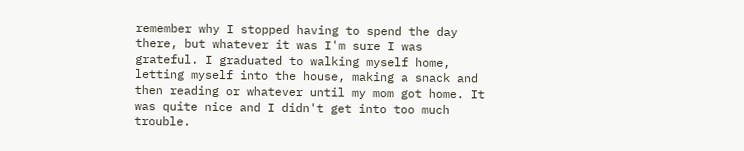remember why I stopped having to spend the day there, but whatever it was I'm sure I was grateful. I graduated to walking myself home, letting myself into the house, making a snack and then reading or whatever until my mom got home. It was quite nice and I didn't get into too much trouble.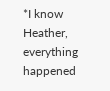*I know Heather, everything happened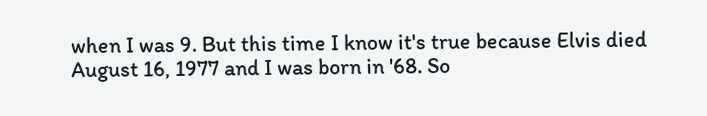when I was 9. But this time I know it's true because Elvis died August 16, 1977 and I was born in '68. So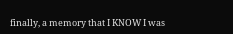finally, a memory that I KNOW I was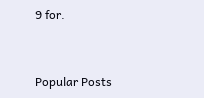9 for.


Popular Posts